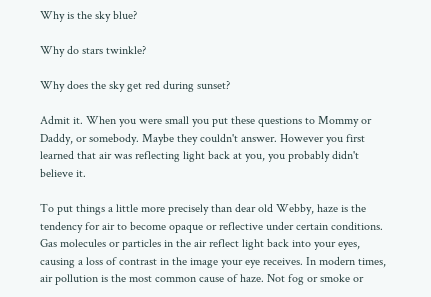Why is the sky blue?

Why do stars twinkle?

Why does the sky get red during sunset?

Admit it. When you were small you put these questions to Mommy or Daddy, or somebody. Maybe they couldn't answer. However you first learned that air was reflecting light back at you, you probably didn't believe it.

To put things a little more precisely than dear old Webby, haze is the tendency for air to become opaque or reflective under certain conditions. Gas molecules or particles in the air reflect light back into your eyes, causing a loss of contrast in the image your eye receives. In modern times, air pollution is the most common cause of haze. Not fog or smoke or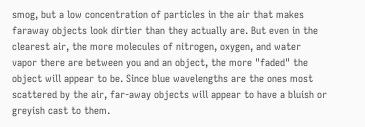smog, but a low concentration of particles in the air that makes faraway objects look dirtier than they actually are. But even in the clearest air, the more molecules of nitrogen, oxygen, and water vapor there are between you and an object, the more "faded" the object will appear to be. Since blue wavelengths are the ones most scattered by the air, far-away objects will appear to have a bluish or greyish cast to them.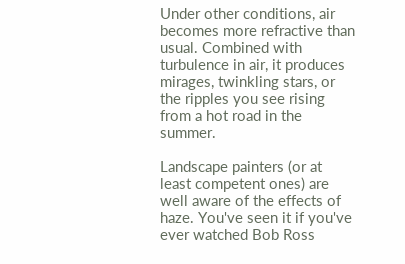Under other conditions, air becomes more refractive than usual. Combined with turbulence in air, it produces mirages, twinkling stars, or the ripples you see rising from a hot road in the summer.

Landscape painters (or at least competent ones) are well aware of the effects of haze. You've seen it if you've ever watched Bob Ross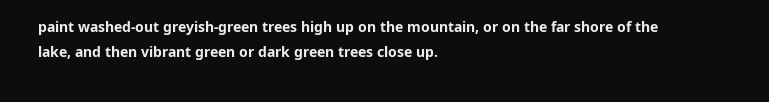paint washed-out greyish-green trees high up on the mountain, or on the far shore of the lake, and then vibrant green or dark green trees close up.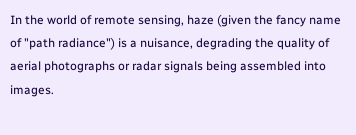In the world of remote sensing, haze (given the fancy name of "path radiance") is a nuisance, degrading the quality of aerial photographs or radar signals being assembled into images.